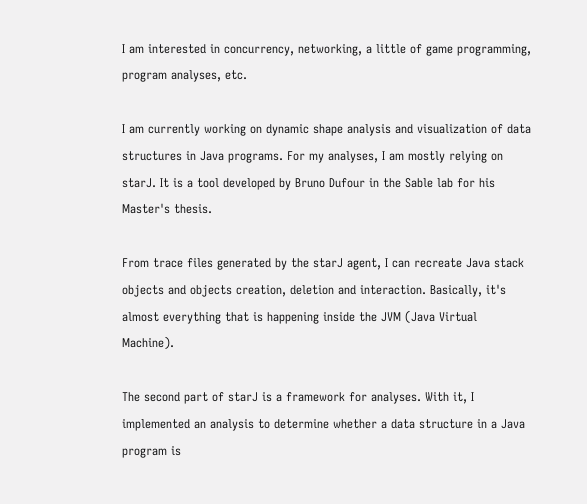I am interested in concurrency, networking, a little of game programming, program analyses, etc.

I am currently working on dynamic shape analysis and visualization of data structures in Java programs. For my analyses, I am mostly relying on starJ. It is a tool developed by Bruno Dufour in the Sable lab for his Master's thesis.

From trace files generated by the starJ agent, I can recreate Java stack objects and objects creation, deletion and interaction. Basically, it's almost everything that is happening inside the JVM (Java Virtual Machine).

The second part of starJ is a framework for analyses. With it, I implemented an analysis to determine whether a data structure in a Java program is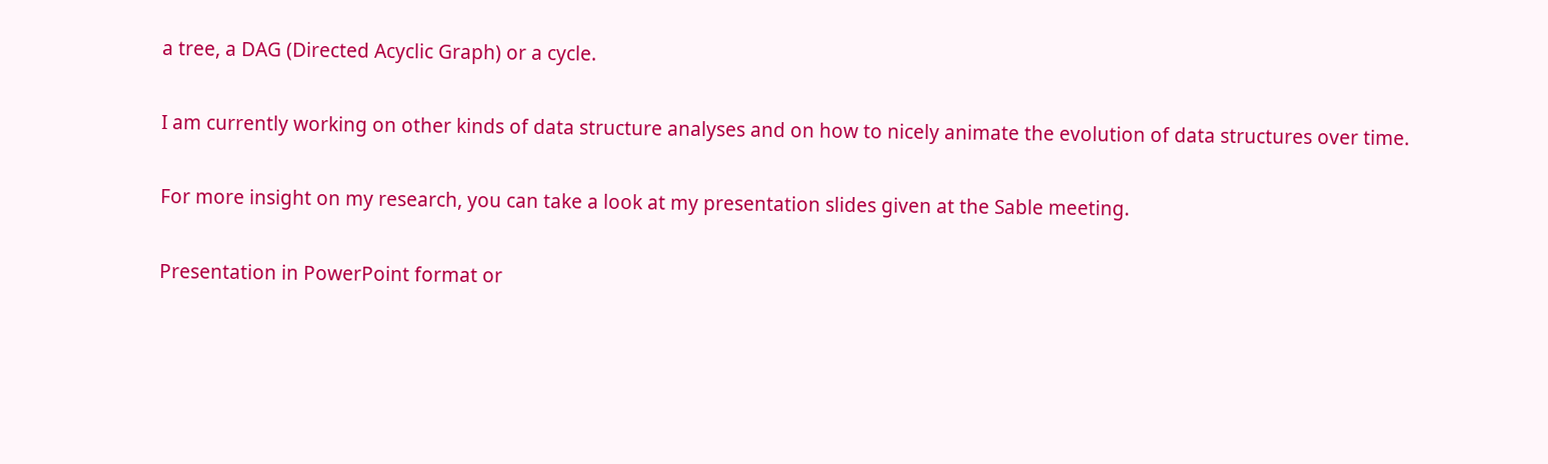a tree, a DAG (Directed Acyclic Graph) or a cycle.

I am currently working on other kinds of data structure analyses and on how to nicely animate the evolution of data structures over time.

For more insight on my research, you can take a look at my presentation slides given at the Sable meeting.

Presentation in PowerPoint format or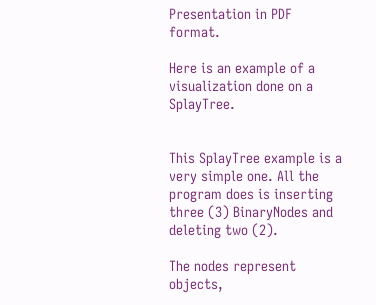Presentation in PDF format.

Here is an example of a visualization done on a SplayTree.


This SplayTree example is a very simple one. All the program does is inserting three (3) BinaryNodes and deleting two (2).

The nodes represent objects,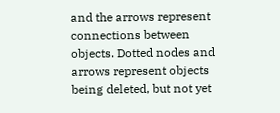and the arrows represent connections between objects. Dotted nodes and arrows represent objects being deleted, but not yet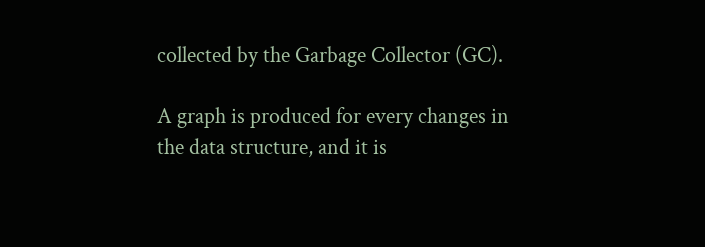collected by the Garbage Collector (GC).

A graph is produced for every changes in the data structure, and it is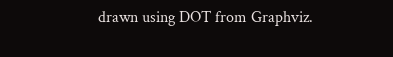drawn using DOT from Graphviz.